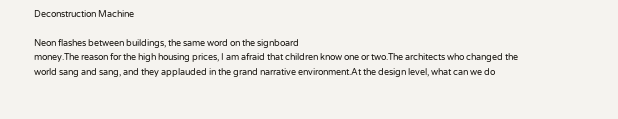Deconstruction Machine

Neon flashes between buildings, the same word on the signboard
money.The reason for the high housing prices, I am afraid that children know one or two.The architects who changed the world sang and sang, and they applauded in the grand narrative environment.At the design level, what can we do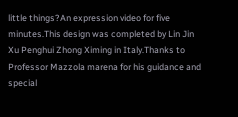little things?An expression video for five minutes.This design was completed by Lin Jin Xu Penghui Zhong Ximing in Italy.Thanks to Professor Mazzola marena for his guidance and special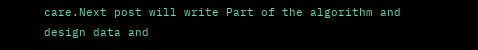care.Next post will write Part of the algorithm and design data and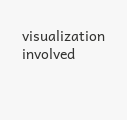visualization involved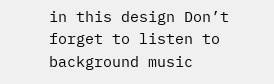in this design Don’t forget to listen to background music